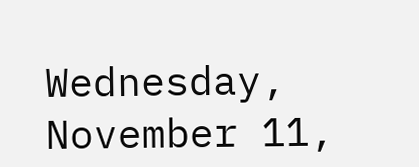Wednesday, November 11,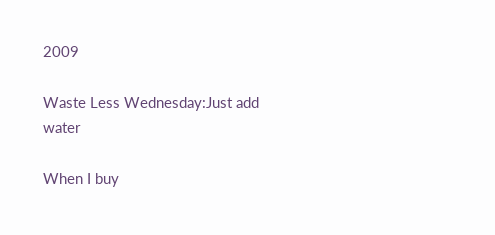2009

Waste Less Wednesday:Just add water

When I buy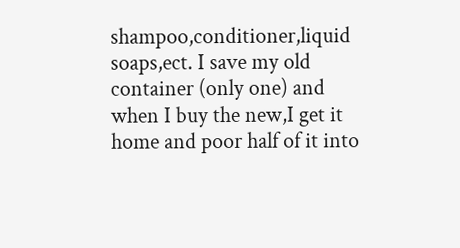shampoo,conditioner,liquid soaps,ect. I save my old container (only one) and when I buy the new,I get it home and poor half of it into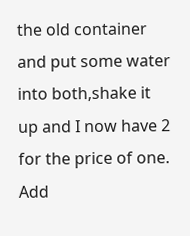the old container and put some water into both,shake it up and I now have 2 for the price of one. Add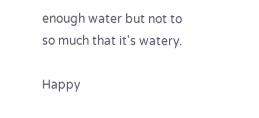enough water but not to so much that it's watery.

Happy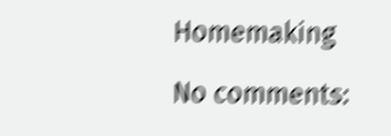Homemaking

No comments: